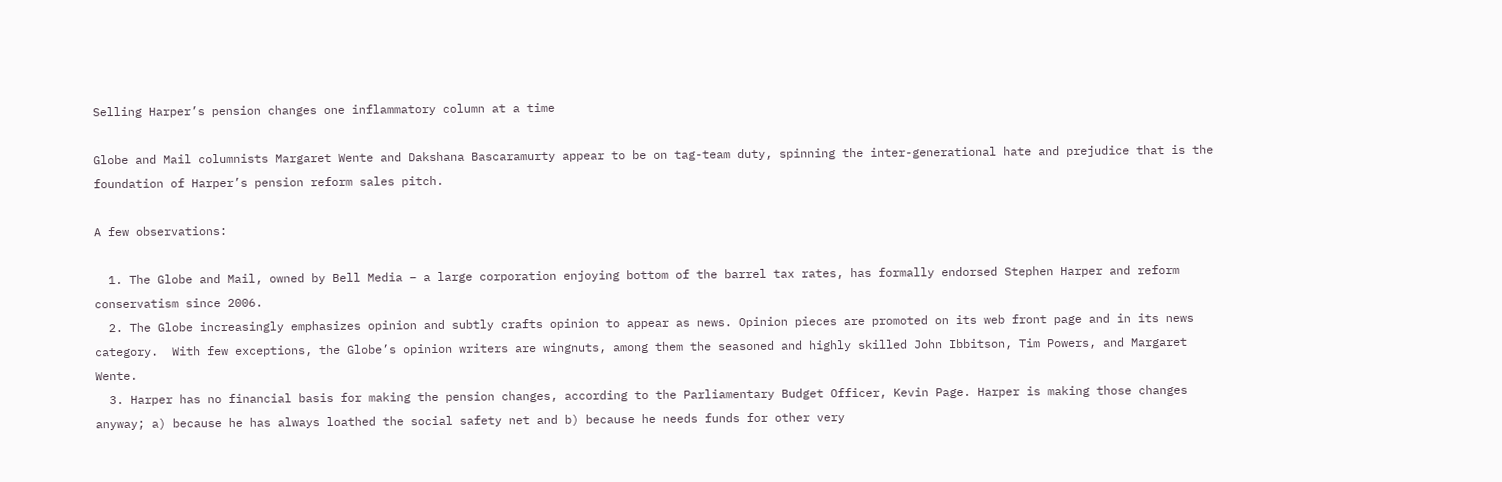Selling Harper’s pension changes one inflammatory column at a time

Globe and Mail columnists Margaret Wente and Dakshana Bascaramurty appear to be on tag-team duty, spinning the inter-generational hate and prejudice that is the foundation of Harper’s pension reform sales pitch.

A few observations:

  1. The Globe and Mail, owned by Bell Media – a large corporation enjoying bottom of the barrel tax rates, has formally endorsed Stephen Harper and reform conservatism since 2006.
  2. The Globe increasingly emphasizes opinion and subtly crafts opinion to appear as news. Opinion pieces are promoted on its web front page and in its news category.  With few exceptions, the Globe’s opinion writers are wingnuts, among them the seasoned and highly skilled John Ibbitson, Tim Powers, and Margaret Wente.
  3. Harper has no financial basis for making the pension changes, according to the Parliamentary Budget Officer, Kevin Page. Harper is making those changes anyway; a) because he has always loathed the social safety net and b) because he needs funds for other very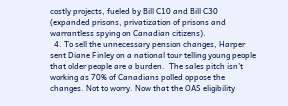costly projects, fueled by Bill C10 and Bill C30 (expanded prisons, privatization of prisons and warrantless spying on Canadian citizens).
  4. To sell the unnecessary pension changes, Harper sent Diane Finley on a national tour telling young people that older people are a burden.  The sales pitch isn’t working as 70% of Canadians polled oppose the changes. Not to worry. Now that the OAS eligibility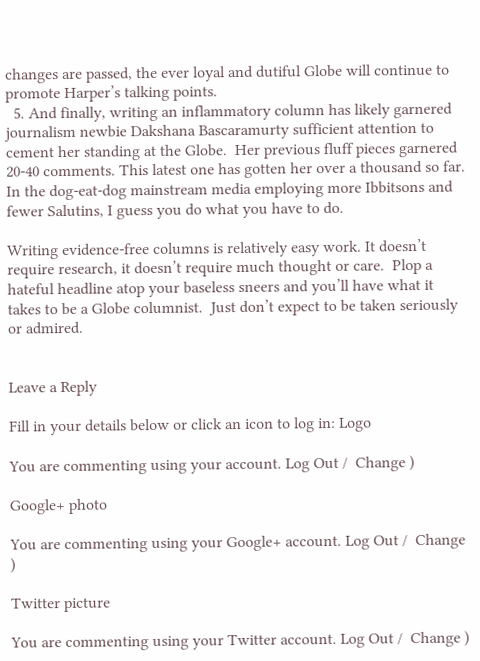changes are passed, the ever loyal and dutiful Globe will continue to promote Harper’s talking points.
  5. And finally, writing an inflammatory column has likely garnered journalism newbie Dakshana Bascaramurty sufficient attention to cement her standing at the Globe.  Her previous fluff pieces garnered 20-40 comments. This latest one has gotten her over a thousand so far.  In the dog-eat-dog mainstream media employing more Ibbitsons and fewer Salutins, I guess you do what you have to do.

Writing evidence-free columns is relatively easy work. It doesn’t require research, it doesn’t require much thought or care.  Plop a hateful headline atop your baseless sneers and you’ll have what it takes to be a Globe columnist.  Just don’t expect to be taken seriously or admired.


Leave a Reply

Fill in your details below or click an icon to log in: Logo

You are commenting using your account. Log Out /  Change )

Google+ photo

You are commenting using your Google+ account. Log Out /  Change )

Twitter picture

You are commenting using your Twitter account. Log Out /  Change )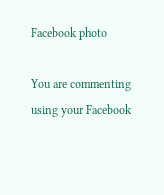Facebook photo

You are commenting using your Facebook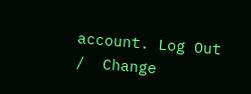account. Log Out /  Change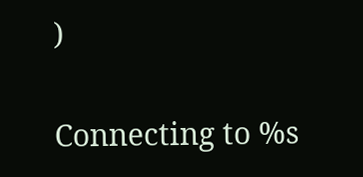)


Connecting to %s